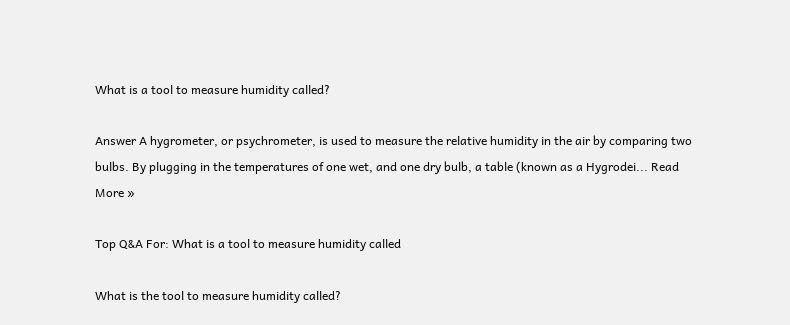What is a tool to measure humidity called?

Answer A hygrometer, or psychrometer, is used to measure the relative humidity in the air by comparing two bulbs. By plugging in the temperatures of one wet, and one dry bulb, a table (known as a Hygrodei... Read More »

Top Q&A For: What is a tool to measure humidity called

What is the tool to measure humidity called?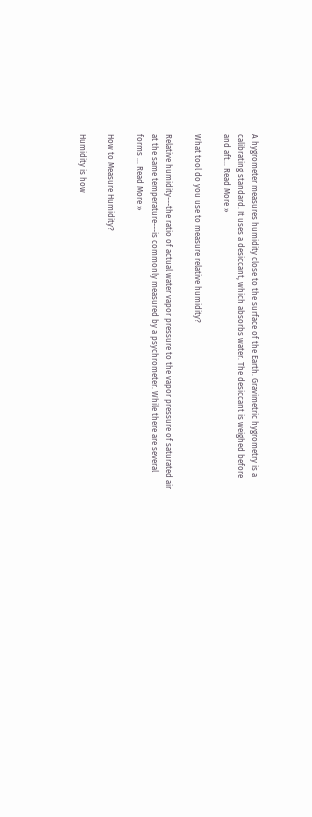A hygrometer measures humidity close to the surface of the Earth. Gravimetric hygrometry is a calibrating standard. It uses a desiccant, which absorbs water. The desiccant is weighed before and aft... Read More »

What tool do you use to measure relative humidity?

Relative humidity---the ratio of actual water vapor pressure to the vapor pressure of saturated air at the same temperature---is commonly measured by a psychrometer. While there are several forms ... Read More »

How to Measure Humidity?

Humidity is how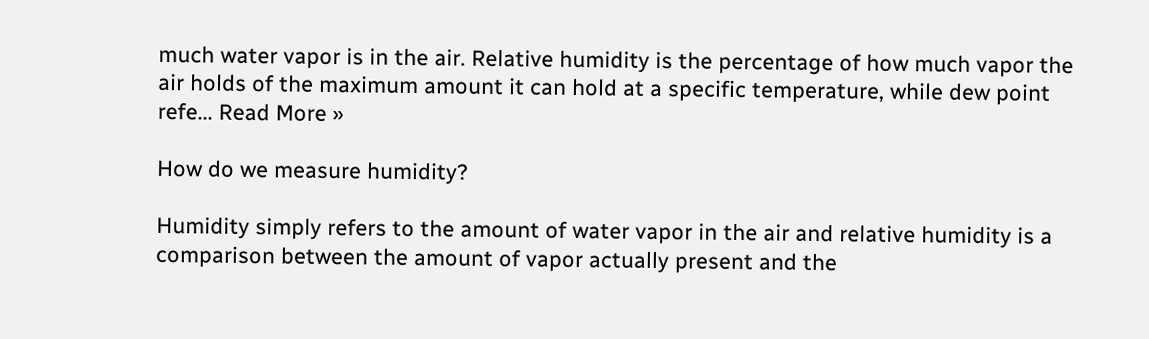much water vapor is in the air. Relative humidity is the percentage of how much vapor the air holds of the maximum amount it can hold at a specific temperature, while dew point refe... Read More »

How do we measure humidity?

Humidity simply refers to the amount of water vapor in the air and relative humidity is a comparison between the amount of vapor actually present and the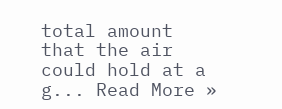total amount that the air could hold at a g... Read More »